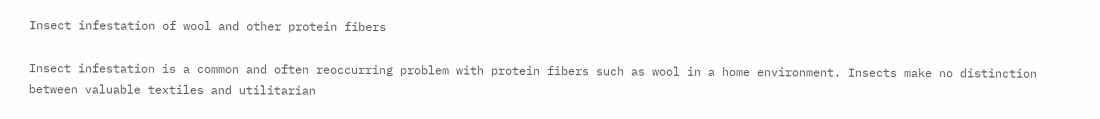Insect infestation of wool and other protein fibers

Insect infestation is a common and often reoccurring problem with protein fibers such as wool in a home environment. Insects make no distinction between valuable textiles and utilitarian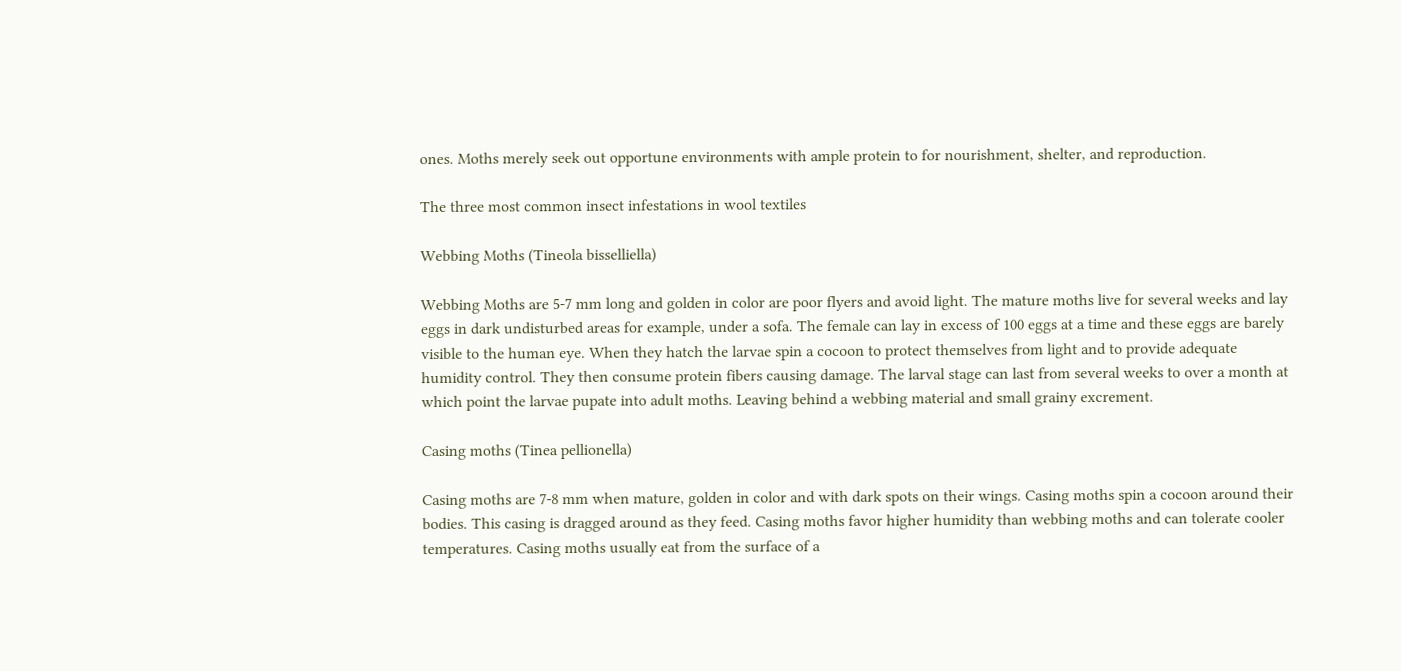ones. Moths merely seek out opportune environments with ample protein to for nourishment, shelter, and reproduction.

The three most common insect infestations in wool textiles

Webbing Moths (Tineola bisselliella)

Webbing Moths are 5-7 mm long and golden in color are poor flyers and avoid light. The mature moths live for several weeks and lay eggs in dark undisturbed areas for example, under a sofa. The female can lay in excess of 100 eggs at a time and these eggs are barely visible to the human eye. When they hatch the larvae spin a cocoon to protect themselves from light and to provide adequate humidity control. They then consume protein fibers causing damage. The larval stage can last from several weeks to over a month at which point the larvae pupate into adult moths. Leaving behind a webbing material and small grainy excrement.

Casing moths (Tinea pellionella)

Casing moths are 7-8 mm when mature, golden in color and with dark spots on their wings. Casing moths spin a cocoon around their bodies. This casing is dragged around as they feed. Casing moths favor higher humidity than webbing moths and can tolerate cooler temperatures. Casing moths usually eat from the surface of a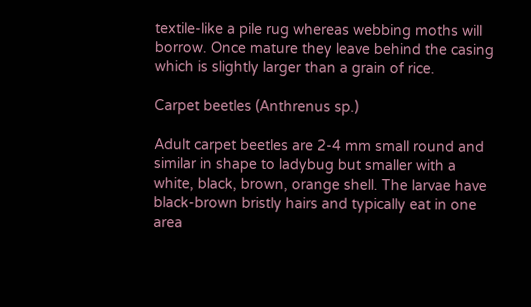textile-like a pile rug whereas webbing moths will borrow. Once mature they leave behind the casing which is slightly larger than a grain of rice.

Carpet beetles (Anthrenus sp.)

Adult carpet beetles are 2-4 mm small round and similar in shape to ladybug but smaller with a white, black, brown, orange shell. The larvae have black-brown bristly hairs and typically eat in one area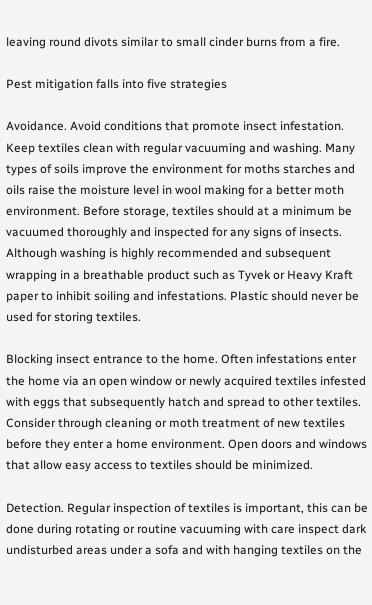leaving round divots similar to small cinder burns from a fire.

Pest mitigation falls into five strategies

Avoidance. Avoid conditions that promote insect infestation. Keep textiles clean with regular vacuuming and washing. Many types of soils improve the environment for moths starches and oils raise the moisture level in wool making for a better moth environment. Before storage, textiles should at a minimum be vacuumed thoroughly and inspected for any signs of insects. Although washing is highly recommended and subsequent wrapping in a breathable product such as Tyvek or Heavy Kraft paper to inhibit soiling and infestations. Plastic should never be used for storing textiles.

Blocking insect entrance to the home. Often infestations enter the home via an open window or newly acquired textiles infested with eggs that subsequently hatch and spread to other textiles. Consider through cleaning or moth treatment of new textiles before they enter a home environment. Open doors and windows that allow easy access to textiles should be minimized.

Detection. Regular inspection of textiles is important, this can be done during rotating or routine vacuuming with care inspect dark undisturbed areas under a sofa and with hanging textiles on the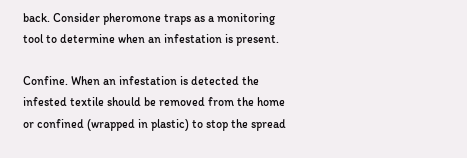back. Consider pheromone traps as a monitoring tool to determine when an infestation is present.

Confine. When an infestation is detected the infested textile should be removed from the home or confined (wrapped in plastic) to stop the spread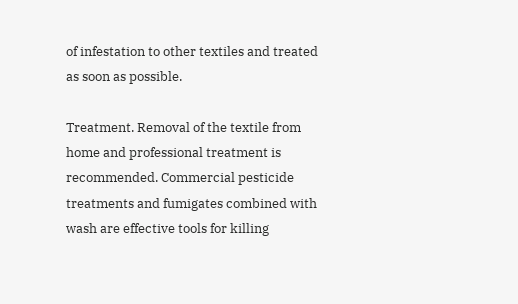of infestation to other textiles and treated as soon as possible.

Treatment. Removal of the textile from home and professional treatment is recommended. Commercial pesticide treatments and fumigates combined with wash are effective tools for killing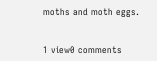moths and moth eggs.


1 view0 comments